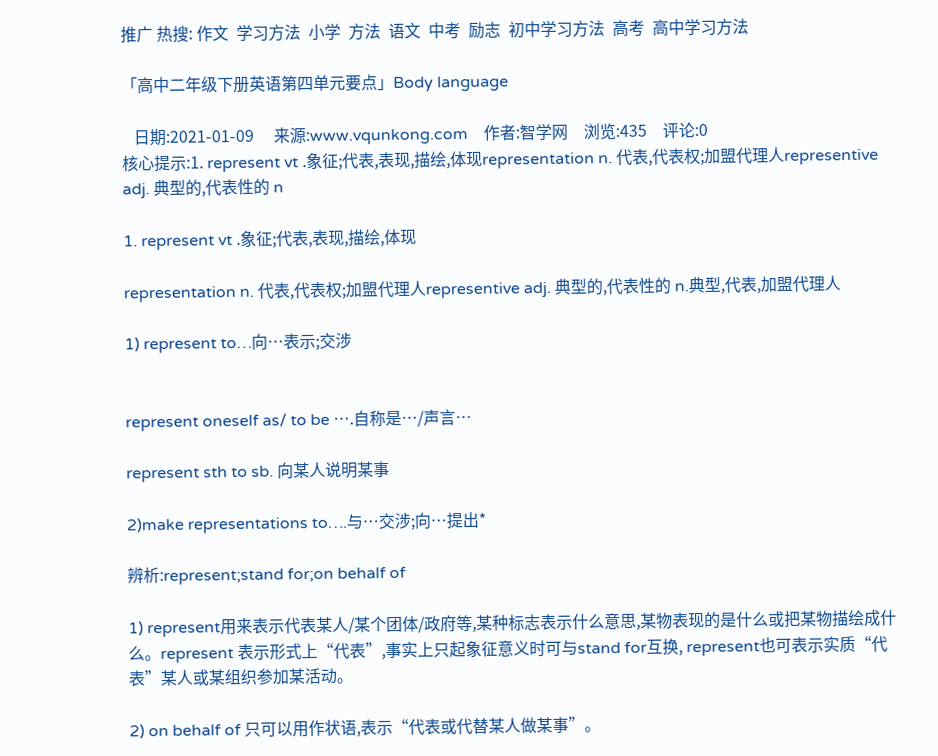推广 热搜: 作文  学习方法  小学  方法  语文  中考  励志  初中学习方法  高考  高中学习方法

「高中二年级下册英语第四单元要点」Body language

   日期:2021-01-09     来源:www.vqunkong.com    作者:智学网    浏览:435    评论:0
核心提示:1. represent vt .象征;代表,表现,描绘,体现representation n. 代表,代表权;加盟代理人representive adj. 典型的,代表性的 n

1. represent vt .象征;代表,表现,描绘,体现

representation n. 代表,代表权;加盟代理人representive adj. 典型的,代表性的 n.典型,代表,加盟代理人

1) represent to…向…表示;交涉


represent oneself as/ to be ….自称是…/声言…

represent sth to sb. 向某人说明某事

2)make representations to….与…交涉;向…提出*

辨析:represent;stand for;on behalf of

1) represent用来表示代表某人/某个团体/政府等,某种标志表示什么意思,某物表现的是什么或把某物描绘成什么。represent 表示形式上“代表”,事实上只起象征意义时可与stand for互换, represent也可表示实质“代表”某人或某组织参加某活动。

2) on behalf of 只可以用作状语,表示“代表或代替某人做某事”。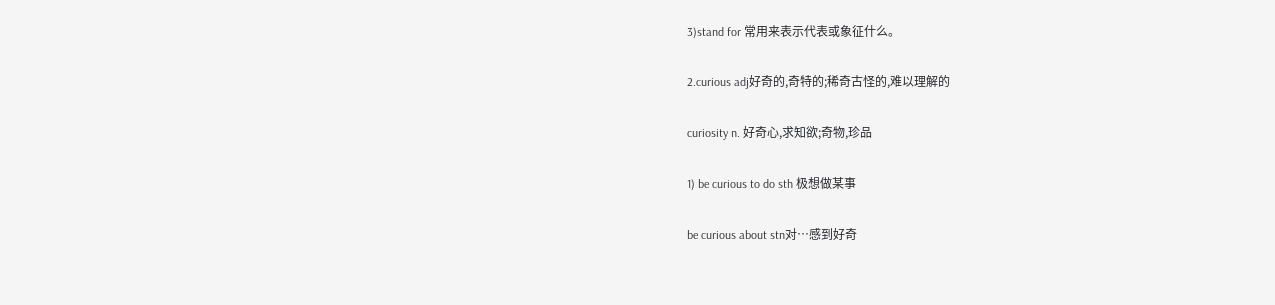3)stand for 常用来表示代表或象征什么。

2.curious adj好奇的,奇特的;稀奇古怪的,难以理解的

curiosity n. 好奇心,求知欲;奇物,珍品

1) be curious to do sth 极想做某事

be curious about stn对…感到好奇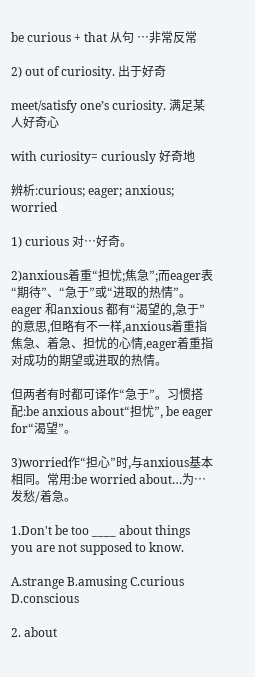be curious + that 从句 …非常反常

2) out of curiosity. 出于好奇

meet/satisfy one’s curiosity. 满足某人好奇心

with curiosity= curiously 好奇地

辨析:curious; eager; anxious; worried

1) curious 对…好奇。

2)anxious着重“担忧;焦急”;而eager表“期待”、“急于”或“进取的热情”。eager 和anxious 都有“渴望的,急于”的意思,但略有不一样,anxious着重指焦急、着急、担忧的心情,eager着重指对成功的期望或进取的热情。

但两者有时都可译作“急于”。习惯搭配:be anxious about“担忧”, be eager for“渴望”。

3)worried作“担心”时,与anxious基本相同。常用:be worried about…为…发愁/着急。

1.Don't be too ____ about things you are not supposed to know.

A.strange B.amusing C.curious D.conscious

2. about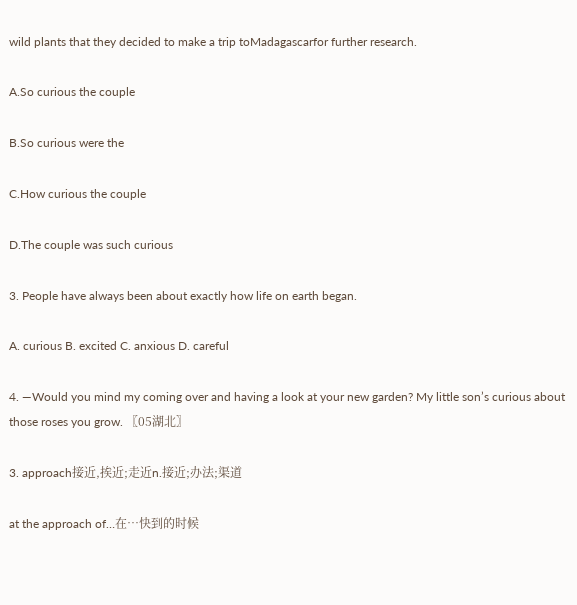wild plants that they decided to make a trip toMadagascarfor further research.

A.So curious the couple

B.So curious were the

C.How curious the couple

D.The couple was such curious

3. People have always been about exactly how life on earth began.

A. curious B. excited C. anxious D. careful

4. —Would you mind my coming over and having a look at your new garden? My little son’s curious about those roses you grow. 〖05湖北〗

3. approach接近,挨近;走近n.接近;办法;渠道

at the approach of…在…快到的时候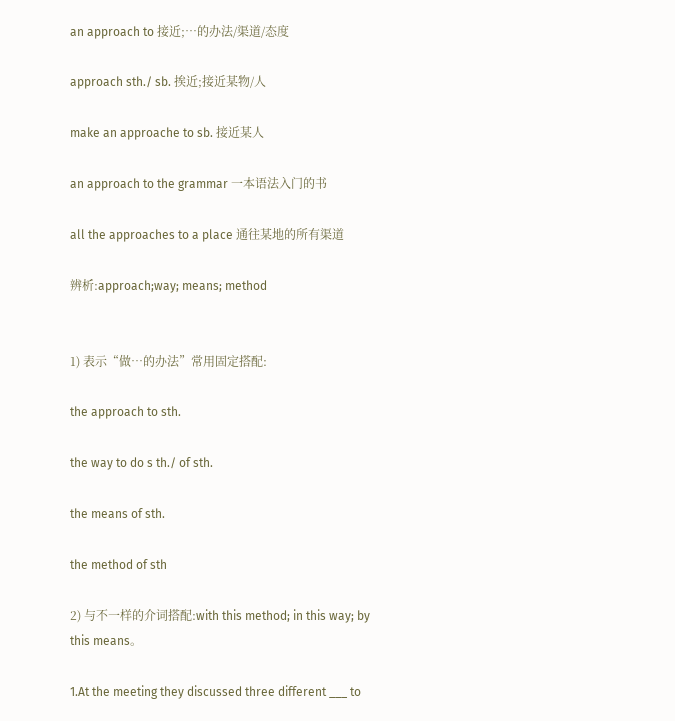an approach to 接近;…的办法/渠道/态度

approach sth./ sb. 挨近;接近某物/人

make an approache to sb. 接近某人

an approach to the grammar 一本语法入门的书

all the approaches to a place 通往某地的所有渠道

辨析:approach;way; means; method


1) 表示“做…的办法”常用固定搭配:

the approach to sth.

the way to do s th./ of sth.

the means of sth.

the method of sth

2) 与不一样的介词搭配:with this method; in this way; by this means。

1.At the meeting they discussed three different ___ to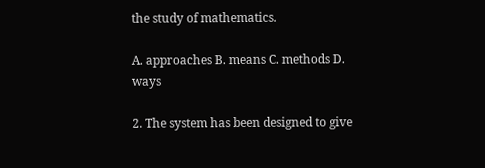the study of mathematics.

A. approaches B. means C. methods D. ways

2. The system has been designed to give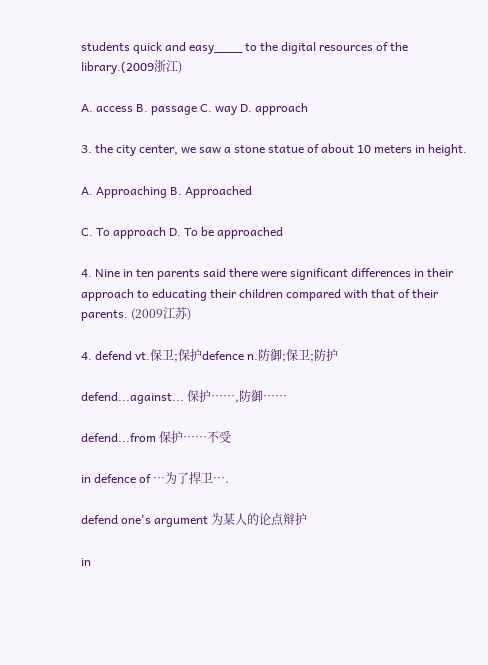students quick and easy____ to the digital resources of the library.(2009浙江)

A. access B. passage C. way D. approach

3. the city center, we saw a stone statue of about 10 meters in height.

A. Approaching B. Approached

C. To approach D. To be approached

4. Nine in ten parents said there were significant differences in their approach to educating their children compared with that of their parents. (2009江苏)

4. defend vt.保卫;保护defence n.防御;保卫;防护

defend...against... 保护……,防御……

defend...from 保护……不受

in defence of …为了捍卫….

defend one's argument 为某人的论点辩护

in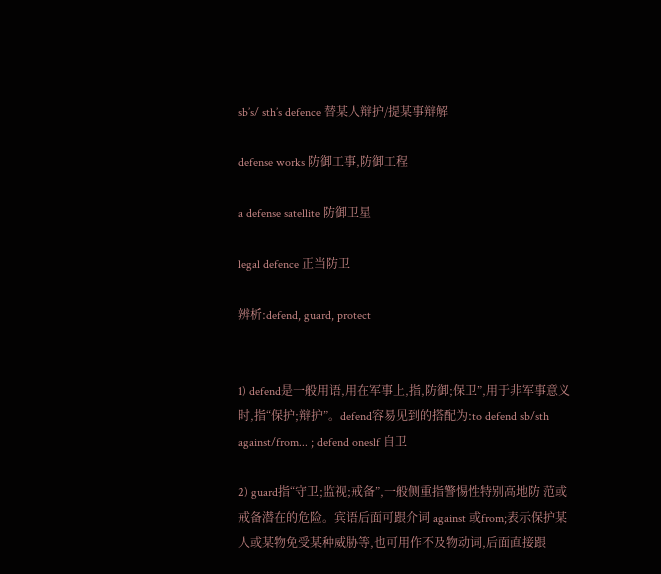sb’s/ sth’s defence 替某人辩护/提某事辩解

defense works 防御工事,防御工程

a defense satellite 防御卫星

legal defence 正当防卫

辨析:defend, guard, protect


1) defend是一般用语,用在军事上,指,防御;保卫”,用于非军事意义时,指“保护;辩护”。defend容易见到的搭配为:to defend sb/sth against/from... ; defend oneslf 自卫

2) guard指“守卫;监视;戒备”,一般侧重指警惕性特别高地防 范或戒备潜在的危险。宾语后面可跟介词 against 或from;表示保护某人或某物免受某种威胁等,也可用作不及物动词,后面直接跟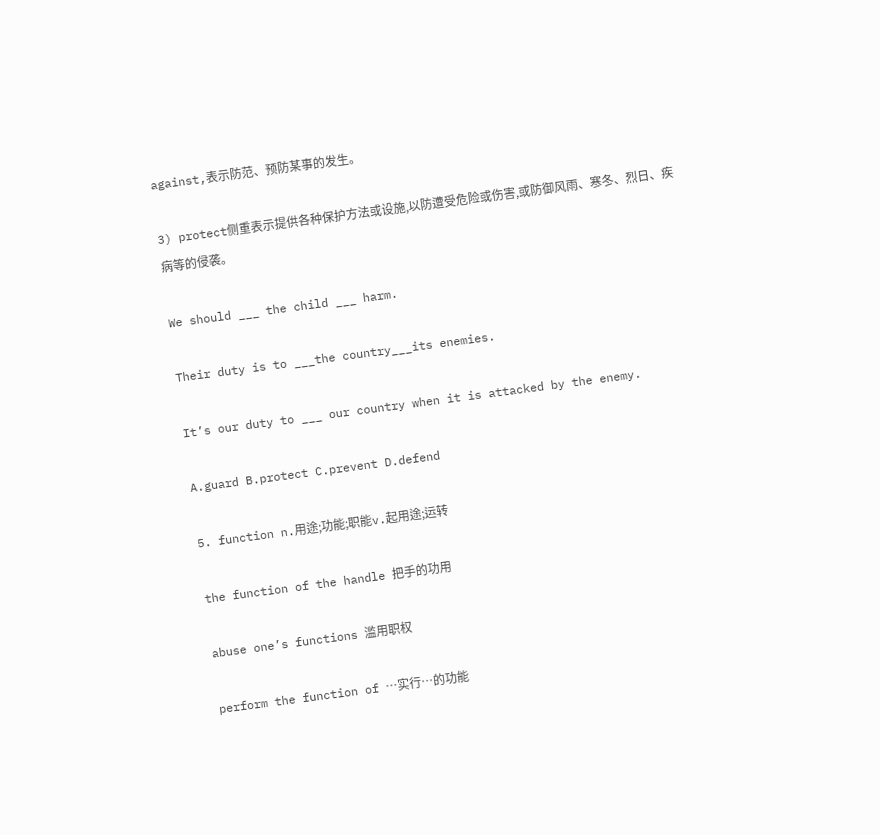against,表示防范、预防某事的发生。

3) protect侧重表示提供各种保护方法或设施,以防遭受危险或伤害,或防御风雨、寒冬、烈日、疾病等的侵袭。

We should ___ the child ___ harm.

Their duty is to ___the country___its enemies.

It’s our duty to ___ our country when it is attacked by the enemy.

A.guard B.protect C.prevent D.defend

5. function n.用途;功能;职能v.起用途;运转

the function of the handle 把手的功用

abuse one’s functions 滥用职权

perform the function of …实行…的功能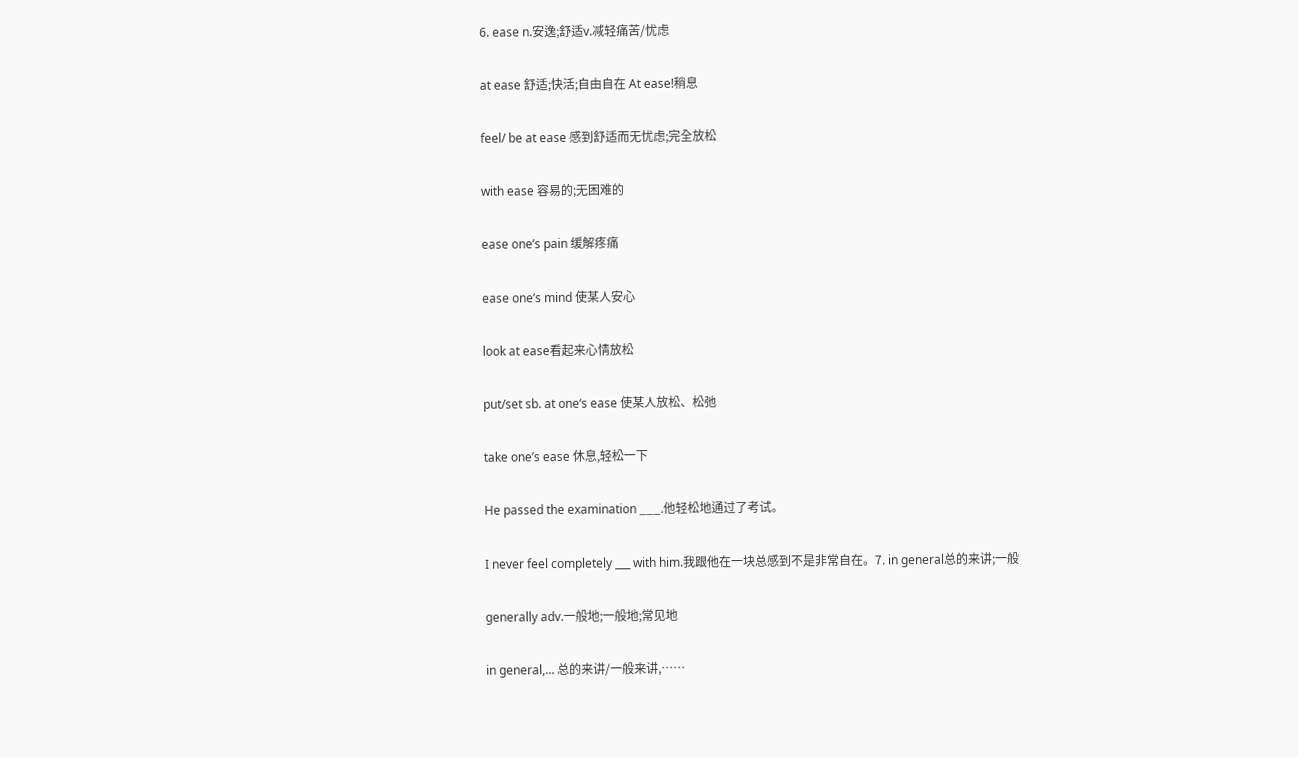6. ease n.安逸;舒适v.减轻痛苦/忧虑

at ease 舒适;快活;自由自在 At ease!稍息

feel/ be at ease 感到舒适而无忧虑;完全放松

with ease 容易的;无困难的

ease one’s pain 缓解疼痛

ease one’s mind 使某人安心

look at ease看起来心情放松

put/set sb. at one‘s ease 使某人放松、松弛

take one’s ease 休息,轻松一下

He passed the examination ___.他轻松地通过了考试。

I never feel completely ___ with him.我跟他在一块总感到不是非常自在。7. in general总的来讲;一般

generally adv.一般地;一般地;常见地

in general,… 总的来讲/一般来讲,……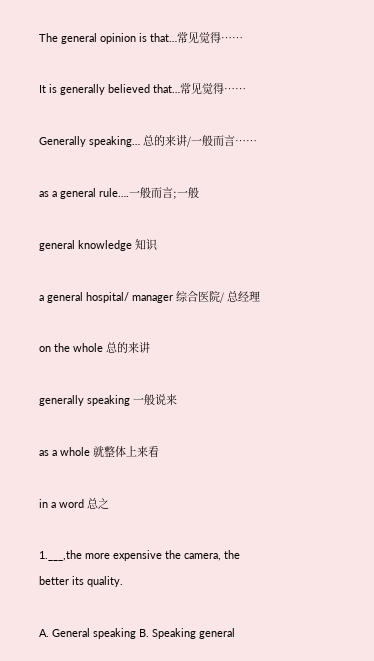The general opinion is that…常见觉得……

It is generally believed that…常见觉得……

Generally speaking… 总的来讲/一般而言……

as a general rule….一般而言;一般

general knowledge 知识

a general hospital/ manager 综合医院/ 总经理

on the whole 总的来讲

generally speaking 一般说来

as a whole 就整体上来看

in a word 总之

1.___,the more expensive the camera, the better its quality.

A. General speaking B. Speaking general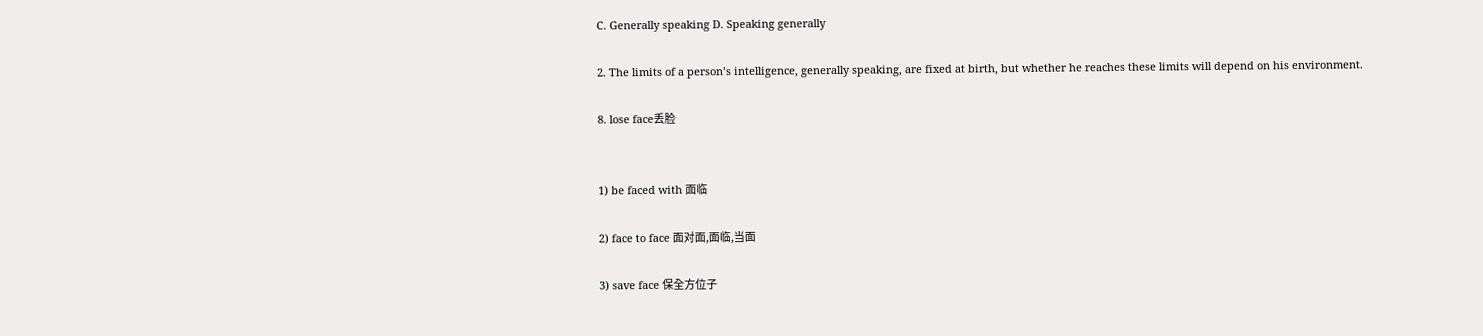C. Generally speaking D. Speaking generally

2. The limits of a person’s intelligence, generally speaking, are fixed at birth, but whether he reaches these limits will depend on his environment.

8. lose face丢脸


1) be faced with 面临

2) face to face 面对面,面临,当面

3) save face 保全方位子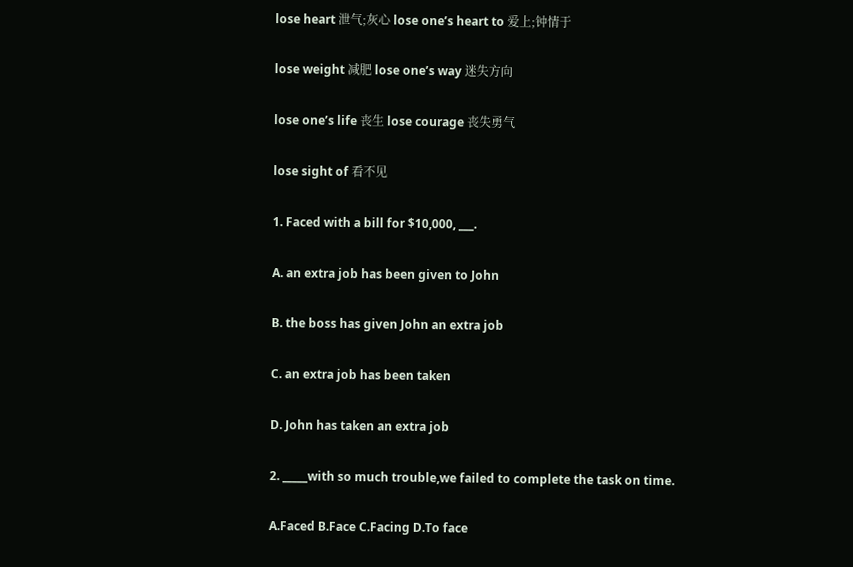lose heart 泄气;灰心 lose one’s heart to 爱上;钟情于

lose weight 减肥 lose one’s way 迷失方向

lose one’s life 丧生 lose courage 丧失勇气

lose sight of 看不见

1. Faced with a bill for $10,000, ___.

A. an extra job has been given to John

B. the boss has given John an extra job

C. an extra job has been taken

D. John has taken an extra job

2. _____with so much trouble,we failed to complete the task on time.

A.Faced B.Face C.Facing D.To face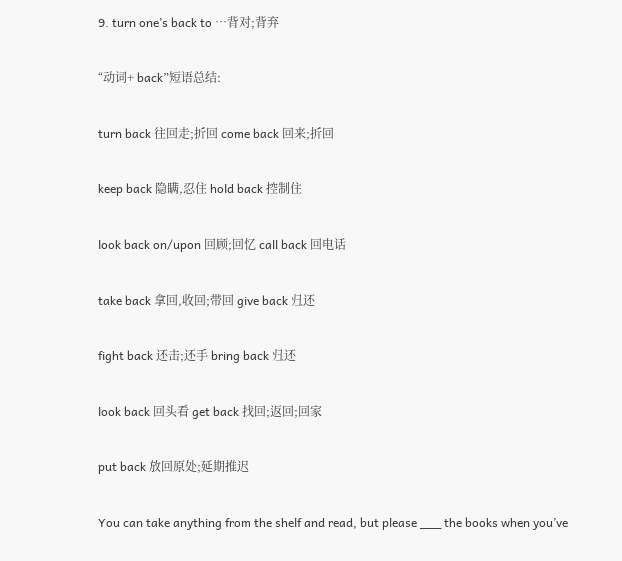9. turn one’s back to …背对;背弃

“动词+ back”短语总结:

turn back 往回走;折回 come back 回来;折回

keep back 隐瞒,忍住 hold back 控制住

look back on/upon 回顾;回忆 call back 回电话

take back 拿回,收回;带回 give back 归还

fight back 还击;还手 bring back 归还

look back 回头看 get back 找回;返回;回家

put back 放回原处;延期推迟

You can take anything from the shelf and read, but please ___ the books when you’ve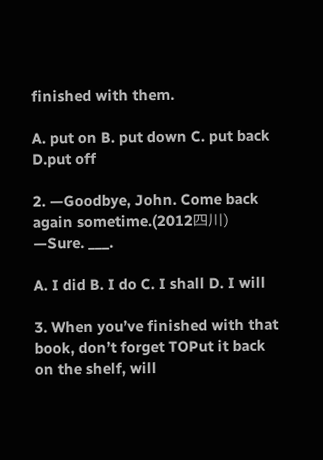finished with them.

A. put on B. put down C. put back D.put off

2. —Goodbye, John. Come back again sometime.(2012四川) —Sure. ___.

A. I did B. I do C. I shall D. I will

3. When you’ve finished with that book, don’t forget TOPut it back on the shelf, will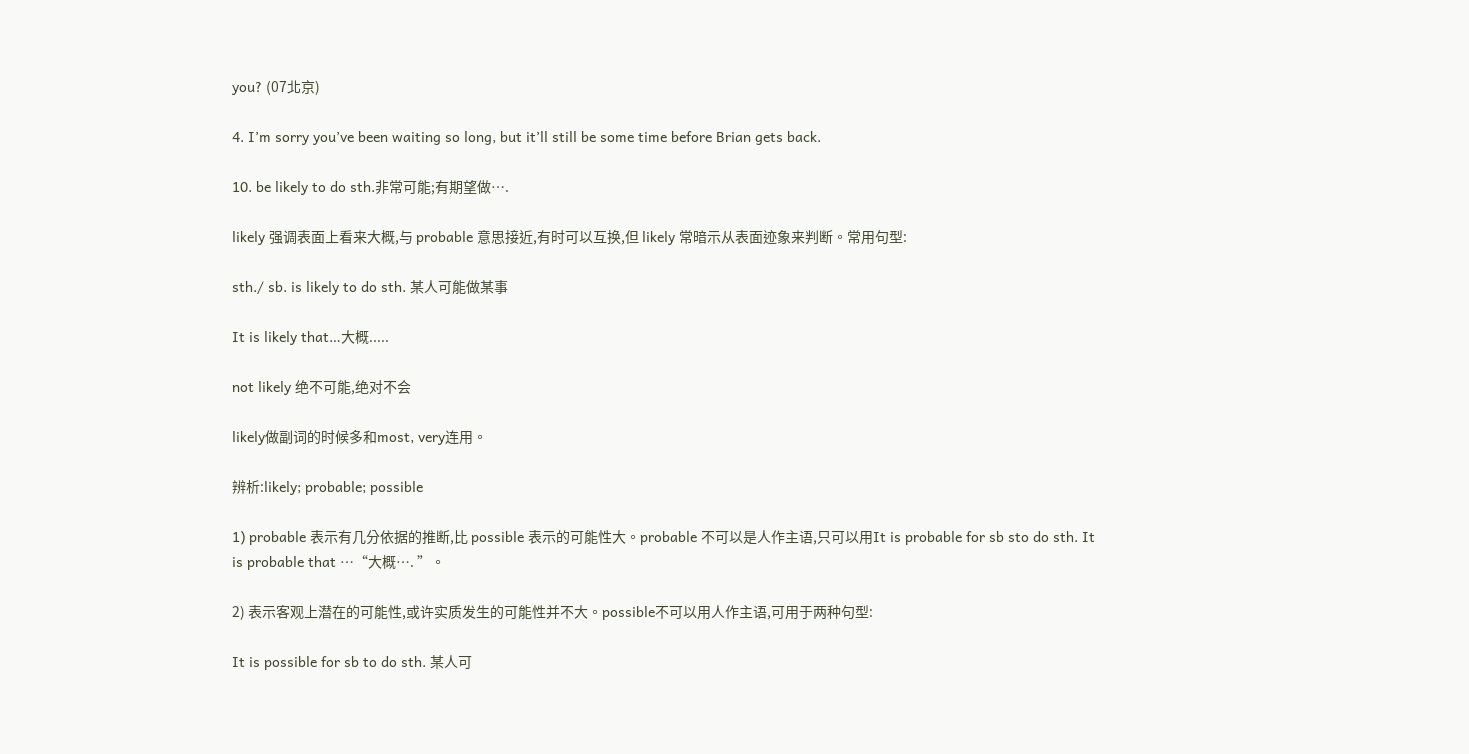you? (07北京)

4. I’m sorry you’ve been waiting so long, but it’ll still be some time before Brian gets back.

10. be likely to do sth.非常可能;有期望做….

likely 强调表面上看来大概,与 probable 意思接近,有时可以互换,但 likely 常暗示从表面迹象来判断。常用句型:

sth./ sb. is likely to do sth. 某人可能做某事

It is likely that…大概.....

not likely 绝不可能,绝对不会

likely做副词的时候多和most, very连用。

辨析:likely; probable; possible

1) probable 表示有几分依据的推断,比 possible 表示的可能性大。probable 不可以是人作主语,只可以用It is probable for sb sto do sth. It is probable that …“大概…. ”。

2) 表示客观上潜在的可能性,或许实质发生的可能性并不大。possible不可以用人作主语,可用于两种句型:

It is possible for sb to do sth. 某人可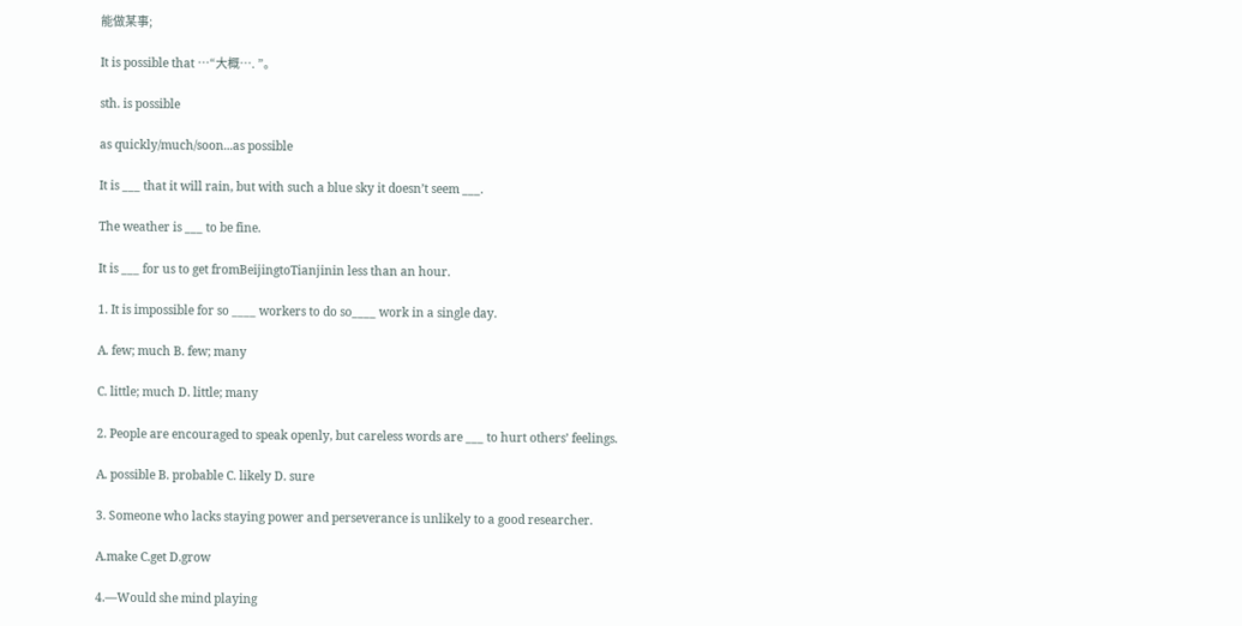能做某事;

It is possible that …“大概…. ”。

sth. is possible

as quickly/much/soon...as possible

It is ___ that it will rain, but with such a blue sky it doesn’t seem ___.

The weather is ___ to be fine.

It is ___ for us to get fromBeijingtoTianjinin less than an hour.

1. It is impossible for so ____ workers to do so____ work in a single day.

A. few; much B. few; many

C. little; much D. little; many

2. People are encouraged to speak openly, but careless words are ___ to hurt others’ feelings.

A. possible B. probable C. likely D. sure

3. Someone who lacks staying power and perseverance is unlikely to a good researcher.

A.make C.get D.grow

4.—Would she mind playing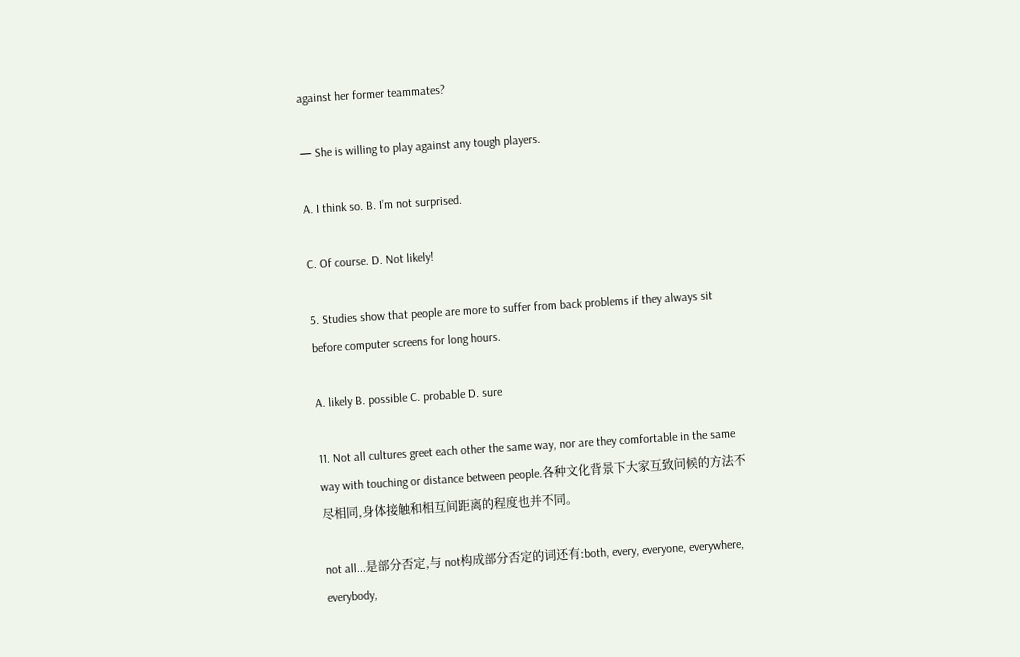against her former teammates?

— She is willing to play against any tough players.

A. I think so. B. I’m not surprised.

C. Of course. D. Not likely!

5. Studies show that people are more to suffer from back problems if they always sit before computer screens for long hours.

A. likely B. possible C. probable D. sure

11. Not all cultures greet each other the same way, nor are they comfortable in the same way with touching or distance between people.各种文化背景下大家互致问候的方法不尽相同,身体接触和相互间距离的程度也并不同。

not all...是部分否定,与 not构成部分否定的词还有:both, every, everyone, everywhere, everybody,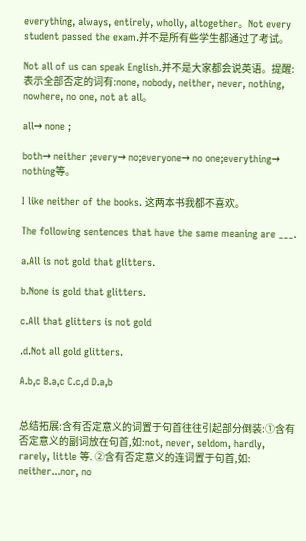everything, always, entirely, wholly, altogether。Not every student passed the exam.并不是所有些学生都通过了考试。

Not all of us can speak English.并不是大家都会说英语。提醒:表示全部否定的词有:none, nobody, neither, never, nothing, nowhere, no one, not at all。

all→ none ;

both→ neither ;every→ no;everyone→ no one;everything→ nothing等。

I like neither of the books. 这两本书我都不喜欢。

The following sentences that have the same meaning are ___.

a.All is not gold that glitters.

b.None is gold that glitters.

c.All that glitters is not gold

.d.Not all gold glitters.

A.b,c B.a,c C.c,d D.a,b


总结拓展:含有否定意义的词置于句首往往引起部分倒装:①含有否定意义的副词放在句首,如:not, never, seldom, hardly, rarely, little 等. ②含有否定意义的连词置于句首,如: neither...nor, no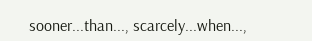sooner...than..., scarcely...when...,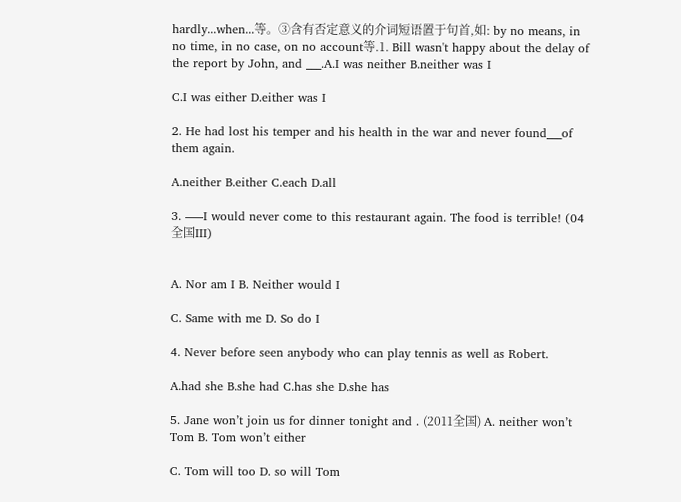hardly...when...等。③含有否定意义的介词短语置于句首,如: by no means, in no time, in no case, on no account等.1. Bill wasn't happy about the delay of the report by John, and ___.A.I was neither B.neither was I

C.I was either D.either was I

2. He had lost his temper and his health in the war and never found___of them again.

A.neither B.either C.each D.all

3. –––I would never come to this restaurant again. The food is terrible! (04全国III)


A. Nor am I B. Neither would I

C. Same with me D. So do I

4. Never before seen anybody who can play tennis as well as Robert.

A.had she B.she had C.has she D.she has

5. Jane won’t join us for dinner tonight and . (2011全国) A. neither won’t Tom B. Tom won’t either

C. Tom will too D. so will Tom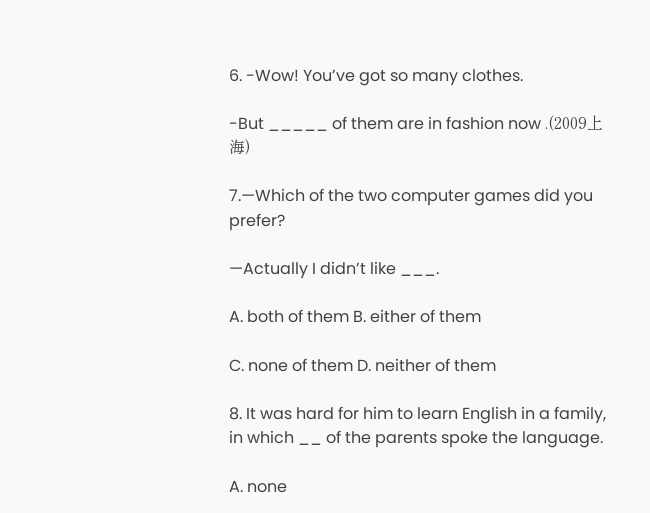6. -Wow! You’ve got so many clothes.

-But _____ of them are in fashion now .(2009上海)

7.—Which of the two computer games did you prefer?

—Actually I didn’t like ___.

A. both of them B. either of them

C. none of them D. neither of them

8. It was hard for him to learn English in a family, in which __ of the parents spoke the language.

A. none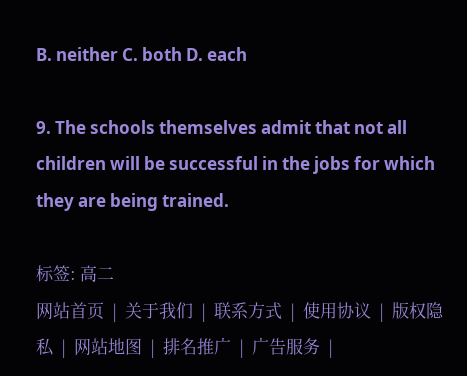B. neither C. both D. each

9. The schools themselves admit that not all children will be successful in the jobs for which they are being trained.

标签: 高二
网站首页  |  关于我们  |  联系方式  |  使用协议  |  版权隐私  |  网站地图  |  排名推广  |  广告服务  |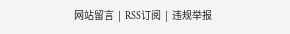网站留言  |  RSS订阅  |  违规举报